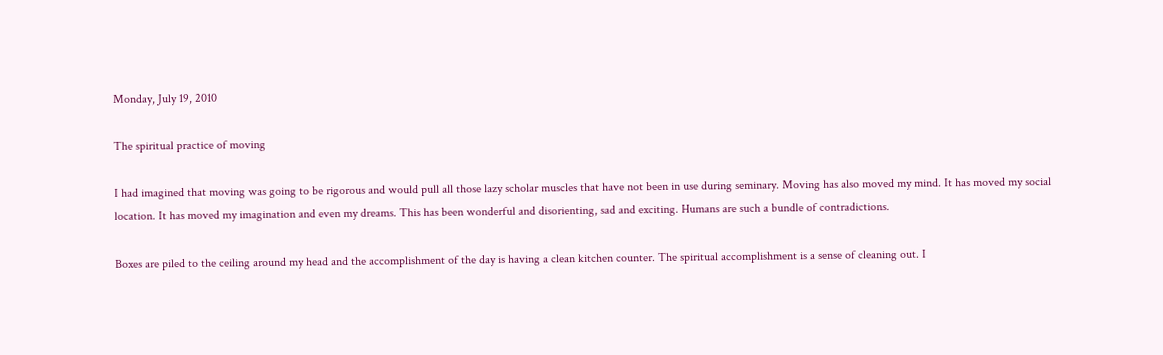Monday, July 19, 2010

The spiritual practice of moving

I had imagined that moving was going to be rigorous and would pull all those lazy scholar muscles that have not been in use during seminary. Moving has also moved my mind. It has moved my social location. It has moved my imagination and even my dreams. This has been wonderful and disorienting, sad and exciting. Humans are such a bundle of contradictions.

Boxes are piled to the ceiling around my head and the accomplishment of the day is having a clean kitchen counter. The spiritual accomplishment is a sense of cleaning out. I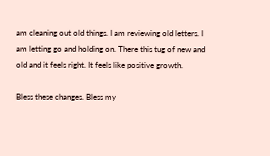am cleaning out old things. I am reviewing old letters. I am letting go and holding on. There this tug of new and old and it feels right. It feels like positive growth.

Bless these changes. Bless my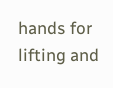hands for lifting and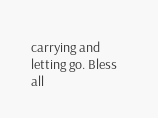carrying and letting go. Bless all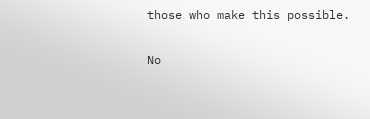those who make this possible.

No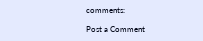comments:

Post a Comment